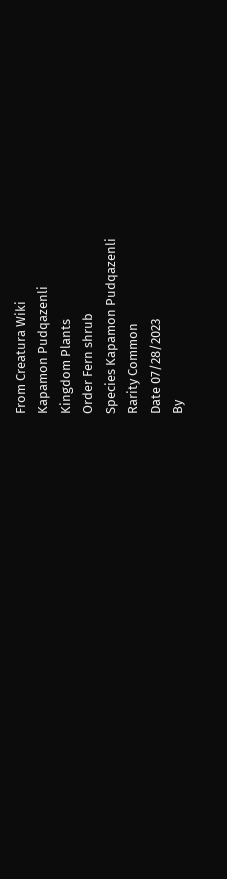From Creatura Wiki
Kapamon Pudqazenli
Kingdom Plants
Order Fern shrub
Species Kapamon Pudqazenli
Rarity Common
Date 07/28/2023
By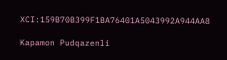XCI:159B70B399F1BA76401A5043992A944AA8

Kapamon Pudqazenli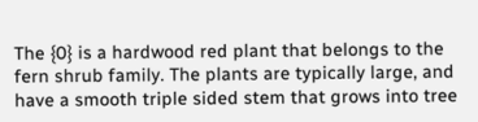The {0} is a hardwood red plant that belongs to the fern shrub family. The plants are typically large, and have a smooth triple sided stem that grows into tree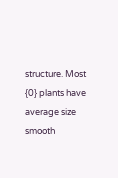structure. Most {0} plants have average size smooth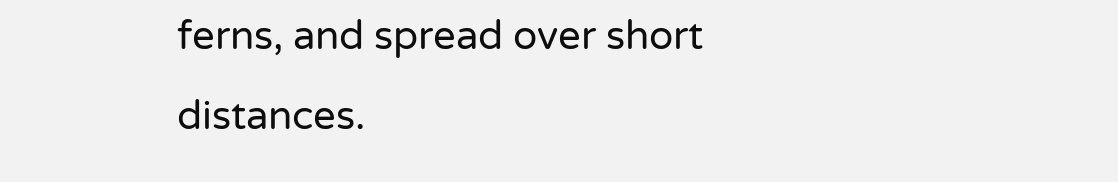ferns, and spread over short distances.